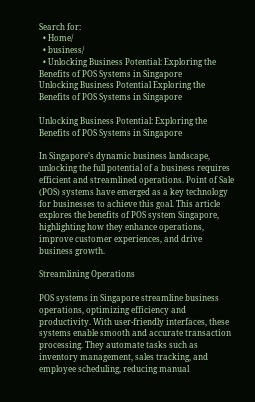Search for:
  • Home/
  • business/
  • Unlocking Business Potential: Exploring the Benefits of POS Systems in Singapore
Unlocking Business Potential Exploring the Benefits of POS Systems in Singapore

Unlocking Business Potential: Exploring the Benefits of POS Systems in Singapore

In Singapore’s dynamic business landscape, unlocking the full potential of a business requires efficient and streamlined operations. Point of Sale (POS) systems have emerged as a key technology for businesses to achieve this goal. This article explores the benefits of POS system Singapore, highlighting how they enhance operations, improve customer experiences, and drive business growth.

Streamlining Operations

POS systems in Singapore streamline business operations, optimizing efficiency and productivity. With user-friendly interfaces, these systems enable smooth and accurate transaction processing. They automate tasks such as inventory management, sales tracking, and employee scheduling, reducing manual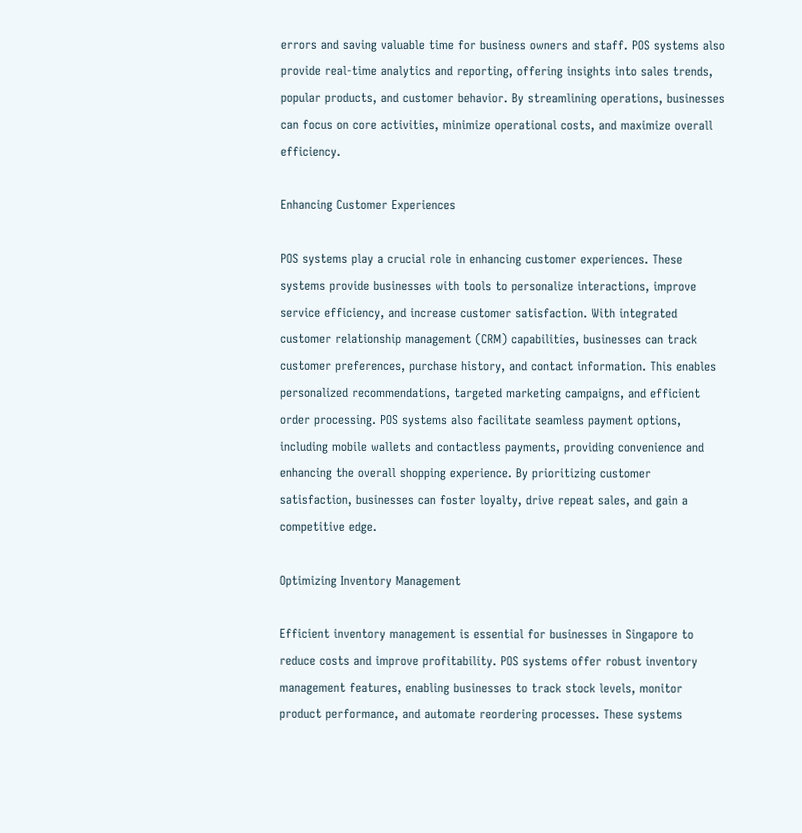errors and saving valuable time for business owners and staff. POS systems also provide real-time analytics and reporting, offering insights into sales trends, popular products, and customer behavior. By streamlining operations, businesses can focus on core activities, minimize operational costs, and maximize overall efficiency.

Enhancing Customer Experiences

POS systems play a crucial role in enhancing customer experiences. These systems provide businesses with tools to personalize interactions, improve service efficiency, and increase customer satisfaction. With integrated customer relationship management (CRM) capabilities, businesses can track customer preferences, purchase history, and contact information. This enables personalized recommendations, targeted marketing campaigns, and efficient order processing. POS systems also facilitate seamless payment options, including mobile wallets and contactless payments, providing convenience and enhancing the overall shopping experience. By prioritizing customer satisfaction, businesses can foster loyalty, drive repeat sales, and gain a competitive edge.

Optimizing Inventory Management

Efficient inventory management is essential for businesses in Singapore to reduce costs and improve profitability. POS systems offer robust inventory management features, enabling businesses to track stock levels, monitor product performance, and automate reordering processes. These systems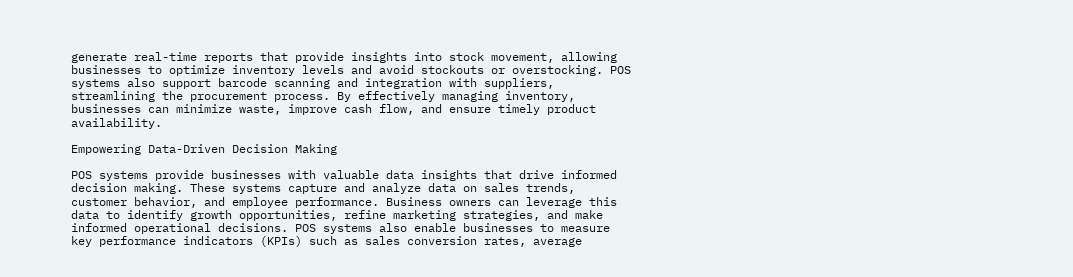generate real-time reports that provide insights into stock movement, allowing businesses to optimize inventory levels and avoid stockouts or overstocking. POS systems also support barcode scanning and integration with suppliers, streamlining the procurement process. By effectively managing inventory, businesses can minimize waste, improve cash flow, and ensure timely product availability.

Empowering Data-Driven Decision Making

POS systems provide businesses with valuable data insights that drive informed decision making. These systems capture and analyze data on sales trends, customer behavior, and employee performance. Business owners can leverage this data to identify growth opportunities, refine marketing strategies, and make informed operational decisions. POS systems also enable businesses to measure key performance indicators (KPIs) such as sales conversion rates, average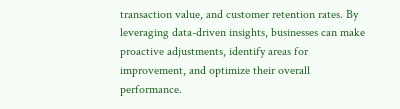transaction value, and customer retention rates. By leveraging data-driven insights, businesses can make proactive adjustments, identify areas for improvement, and optimize their overall performance.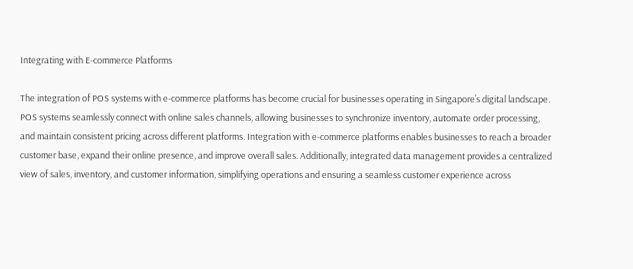Integrating with E-commerce Platforms

The integration of POS systems with e-commerce platforms has become crucial for businesses operating in Singapore’s digital landscape. POS systems seamlessly connect with online sales channels, allowing businesses to synchronize inventory, automate order processing, and maintain consistent pricing across different platforms. Integration with e-commerce platforms enables businesses to reach a broader customer base, expand their online presence, and improve overall sales. Additionally, integrated data management provides a centralized view of sales, inventory, and customer information, simplifying operations and ensuring a seamless customer experience across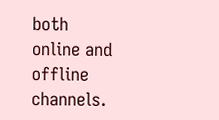both online and offline channels.